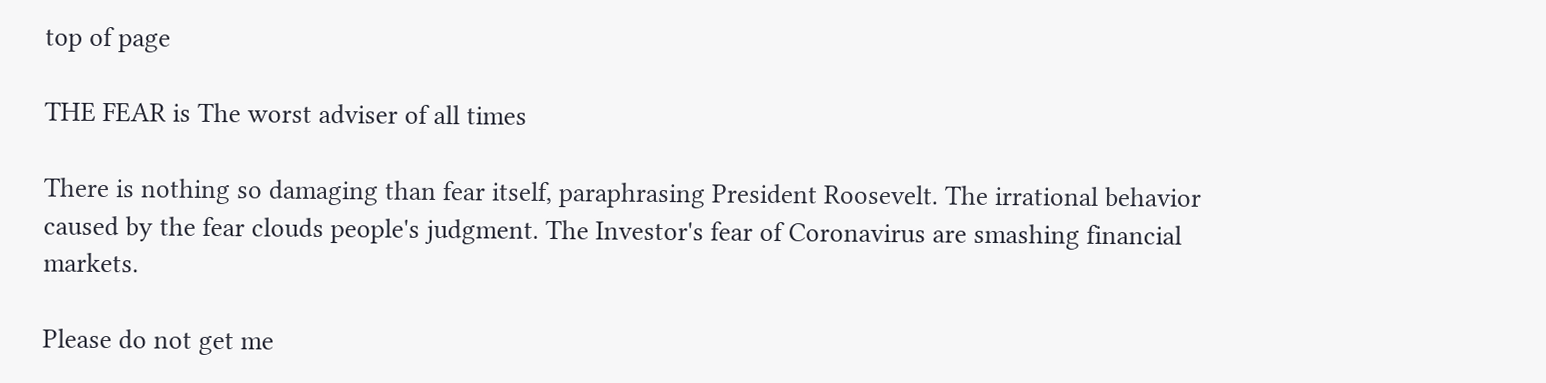top of page

THE FEAR is The worst adviser of all times

There is nothing so damaging than fear itself, paraphrasing President Roosevelt. The irrational behavior caused by the fear clouds people's judgment. The Investor's fear of Coronavirus are smashing financial markets.

Please do not get me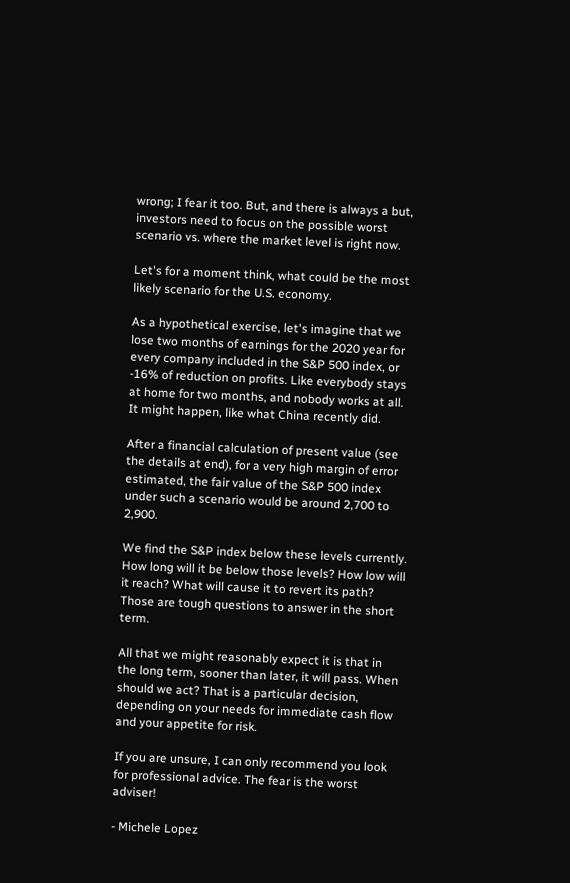wrong; I fear it too. But, and there is always a but, investors need to focus on the possible worst scenario vs. where the market level is right now.

Let's for a moment think, what could be the most likely scenario for the U.S. economy.

As a hypothetical exercise, let's imagine that we lose two months of earnings for the 2020 year for every company included in the S&P 500 index, or -16% of reduction on profits. Like everybody stays at home for two months, and nobody works at all. It might happen, like what China recently did.

After a financial calculation of present value (see the details at end), for a very high margin of error estimated, the fair value of the S&P 500 index under such a scenario would be around 2,700 to 2,900.

We find the S&P index below these levels currently. How long will it be below those levels? How low will it reach? What will cause it to revert its path? Those are tough questions to answer in the short term.

All that we might reasonably expect it is that in the long term, sooner than later, it will pass. When should we act? That is a particular decision, depending on your needs for immediate cash flow and your appetite for risk.

If you are unsure, I can only recommend you look for professional advice. The fear is the worst adviser!

- Michele Lopez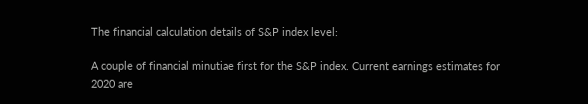The financial calculation details of S&P index level:

A couple of financial minutiae first for the S&P index. Current earnings estimates for 2020 are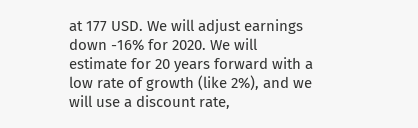at 177 USD. We will adjust earnings down -16% for 2020. We will estimate for 20 years forward with a low rate of growth (like 2%), and we will use a discount rate,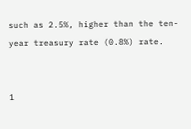such as 2.5%, higher than the ten-year treasury rate (0.8%) rate.


1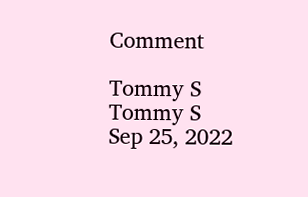Comment

Tommy S
Tommy S
Sep 25, 2022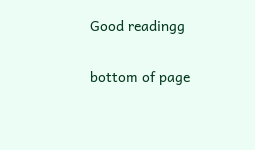Good readingg

bottom of page